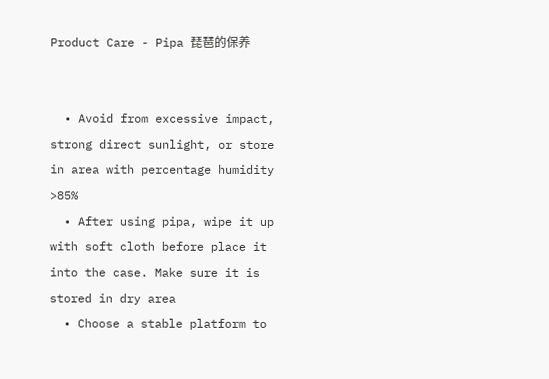Product Care - Pipa 琵琶的保养


  • Avoid from excessive impact, strong direct sunlight, or store in area with percentage humidity >85%
  • After using pipa, wipe it up with soft cloth before place it into the case. Make sure it is stored in dry area
  • Choose a stable platform to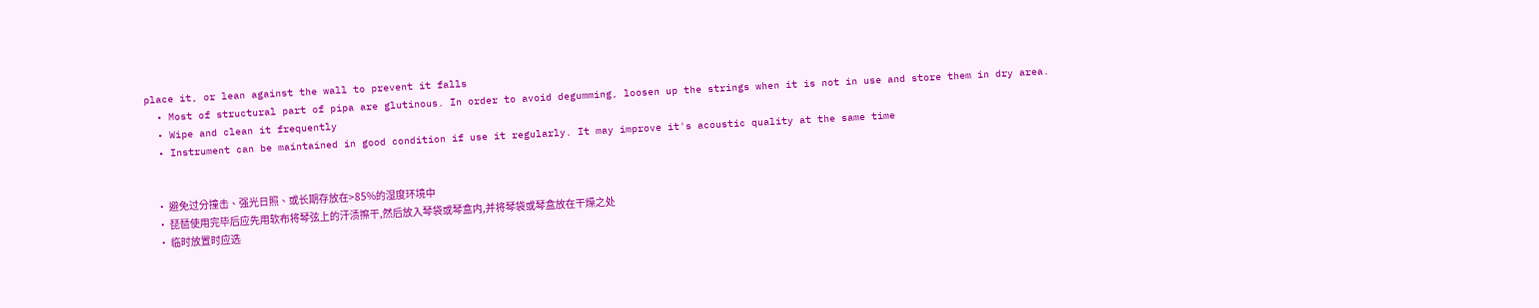place it, or lean against the wall to prevent it falls
  • Most of structural part of pipa are glutinous. In order to avoid degumming, loosen up the strings when it is not in use and store them in dry area.
  • Wipe and clean it frequently
  • Instrument can be maintained in good condition if use it regularly. It may improve it's acoustic quality at the same time


    • 避免过分撞击、强光日照、或长期存放在>85%的湿度环境中
    • 琵琶使用完毕后应先用软布将琴弦上的汗渍擦干,然后放入琴袋或琴盒内,并将琴袋或琴盒放在干燥之处
    • 临时放置时应选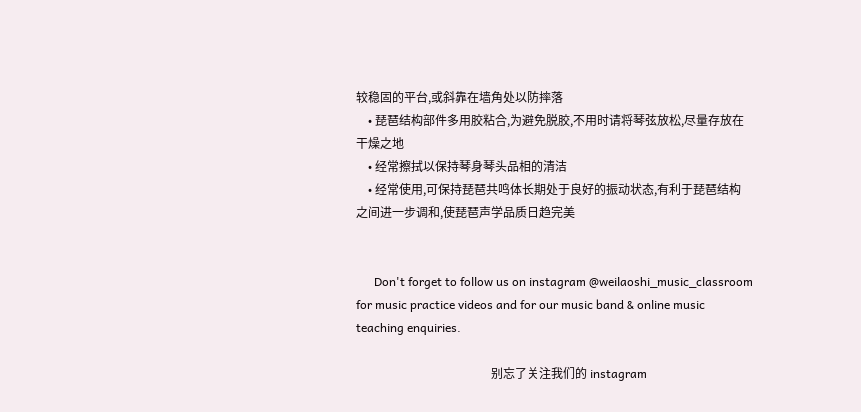较稳固的平台,或斜靠在墙角处以防摔落
    • 琵琶结构部件多用胶粘合,为避免脱胶,不用时请将琴弦放松,尽量存放在干燥之地
    • 经常擦拭以保持琴身琴头品相的清洁
    • 经常使用,可保持琵琶共鸣体长期处于良好的振动状态,有利于琵琶结构之间进一步调和,使琵琶声学品质日趋完美


      Don't forget to follow us on instagram @weilaoshi_music_classroom for music practice videos and for our music band & online music teaching enquiries.

                                             别忘了关注我们的 instagram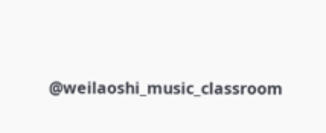@weilaoshi_music_classroom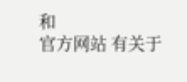和                                                    官方网站 有关于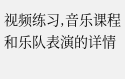视频练习,音乐课程和乐队表演的详情